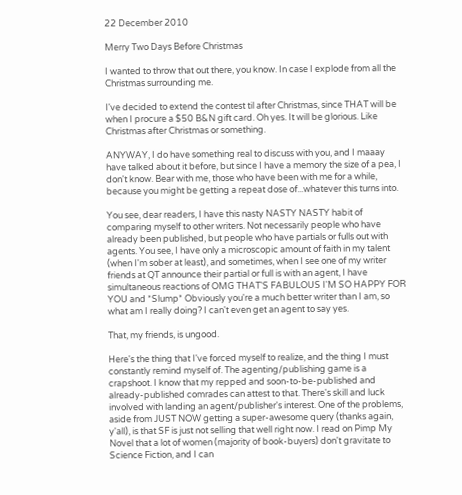22 December 2010

Merry Two Days Before Christmas

I wanted to throw that out there, you know. In case I explode from all the Christmas surrounding me.

I've decided to extend the contest til after Christmas, since THAT will be when I procure a $50 B&N gift card. Oh yes. It will be glorious. Like Christmas after Christmas or something.

ANYWAY, I do have something real to discuss with you, and I maaay have talked about it before, but since I have a memory the size of a pea, I don't know. Bear with me, those who have been with me for a while, because you might be getting a repeat dose of...whatever this turns into.

You see, dear readers, I have this nasty NASTY NASTY habit of comparing myself to other writers. Not necessarily people who have already been published, but people who have partials or fulls out with agents. You see, I have only a microscopic amount of faith in my talent (when I'm sober at least), and sometimes, when I see one of my writer friends at QT announce their partial or full is with an agent, I have simultaneous reactions of OMG THAT'S FABULOUS I'M SO HAPPY FOR YOU and *Slump* Obviously you're a much better writer than I am, so what am I really doing? I can't even get an agent to say yes.

That, my friends, is ungood.

Here's the thing that I've forced myself to realize, and the thing I must constantly remind myself of. The agenting/publishing game is a crapshoot. I know that my repped and soon-to-be-published and already-published comrades can attest to that. There's skill and luck involved with landing an agent/publisher's interest. One of the problems, aside from JUST NOW getting a super-awesome query (thanks again, y'all), is that SF is just not selling that well right now. I read on Pimp My Novel that a lot of women (majority of book-buyers) don't gravitate to Science Fiction, and I can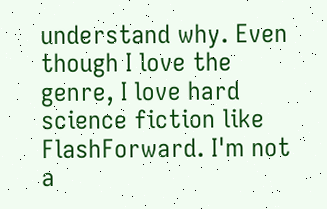understand why. Even though I love the genre, I love hard science fiction like FlashForward. I'm not a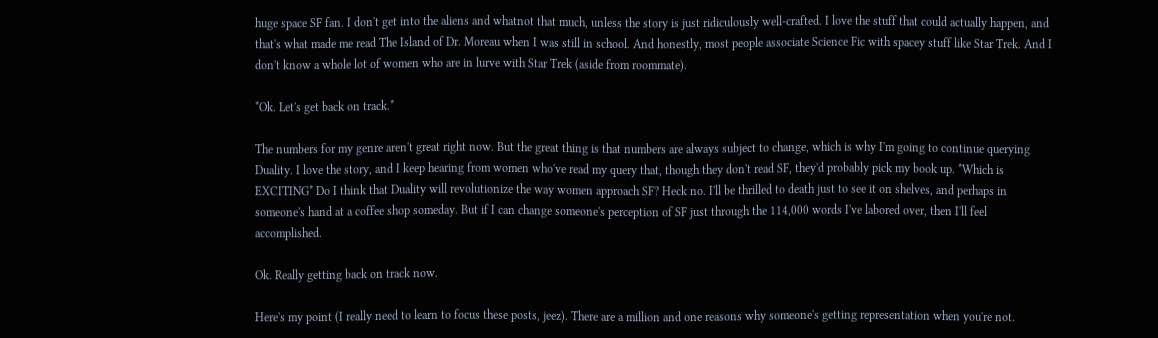huge space SF fan. I don't get into the aliens and whatnot that much, unless the story is just ridiculously well-crafted. I love the stuff that could actually happen, and that's what made me read The Island of Dr. Moreau when I was still in school. And honestly, most people associate Science Fic with spacey stuff like Star Trek. And I don't know a whole lot of women who are in lurve with Star Trek (aside from roommate).

*Ok. Let's get back on track.*

The numbers for my genre aren't great right now. But the great thing is that numbers are always subject to change, which is why I'm going to continue querying Duality. I love the story, and I keep hearing from women who've read my query that, though they don't read SF, they'd probably pick my book up. *Which is EXCITING* Do I think that Duality will revolutionize the way women approach SF? Heck no. I'll be thrilled to death just to see it on shelves, and perhaps in someone's hand at a coffee shop someday. But if I can change someone's perception of SF just through the 114,000 words I've labored over, then I'll feel accomplished.

Ok. Really getting back on track now.

Here's my point (I really need to learn to focus these posts, jeez). There are a million and one reasons why someone's getting representation when you're not.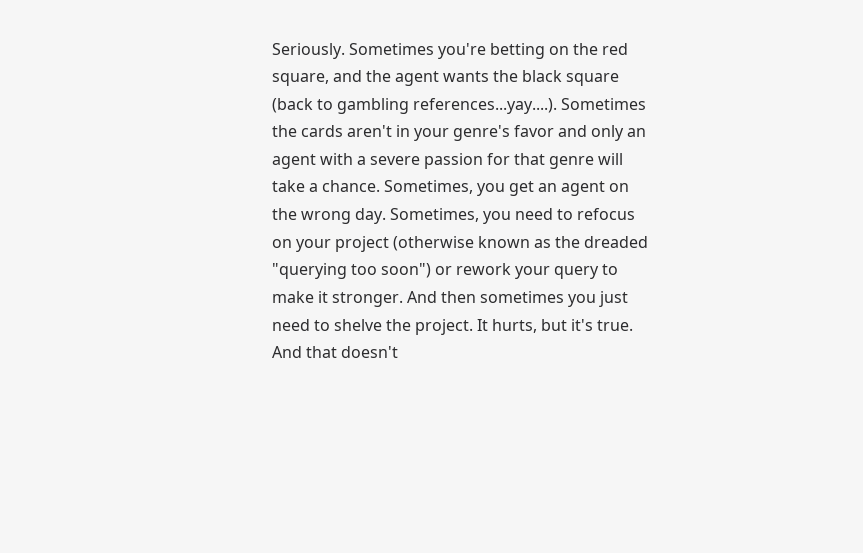Seriously. Sometimes you're betting on the red square, and the agent wants the black square (back to gambling references...yay....). Sometimes the cards aren't in your genre's favor and only an agent with a severe passion for that genre will take a chance. Sometimes, you get an agent on the wrong day. Sometimes, you need to refocus on your project (otherwise known as the dreaded "querying too soon") or rework your query to make it stronger. And then sometimes you just need to shelve the project. It hurts, but it's true. And that doesn't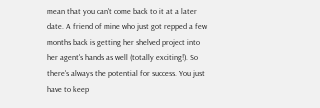mean that you can't come back to it at a later date. A friend of mine who just got repped a few months back is getting her shelved project into her agent's hands as well (totally exciting!). So there's always the potential for success. You just have to keep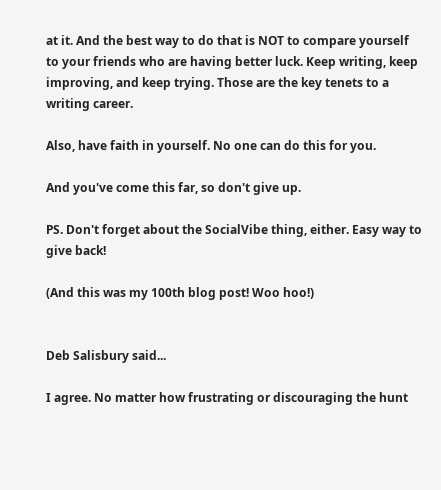at it. And the best way to do that is NOT to compare yourself to your friends who are having better luck. Keep writing, keep improving, and keep trying. Those are the key tenets to a writing career.

Also, have faith in yourself. No one can do this for you.

And you've come this far, so don't give up.

PS. Don't forget about the SocialVibe thing, either. Easy way to give back!

(And this was my 100th blog post! Woo hoo!)


Deb Salisbury said...

I agree. No matter how frustrating or discouraging the hunt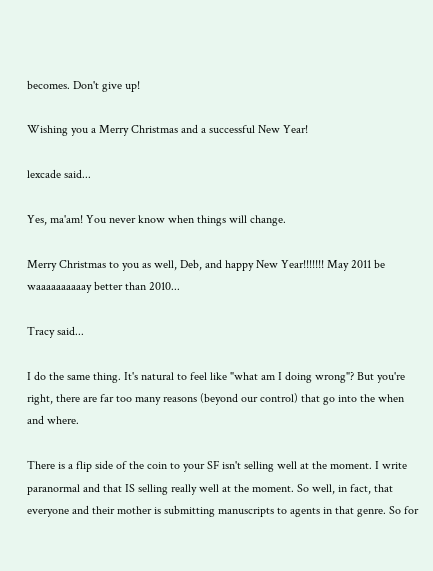becomes. Don't give up!

Wishing you a Merry Christmas and a successful New Year!

lexcade said...

Yes, ma'am! You never know when things will change.

Merry Christmas to you as well, Deb, and happy New Year!!!!!!! May 2011 be waaaaaaaaaay better than 2010...

Tracy said...

I do the same thing. It's natural to feel like "what am I doing wrong"? But you're right, there are far too many reasons (beyond our control) that go into the when and where.

There is a flip side of the coin to your SF isn't selling well at the moment. I write paranormal and that IS selling really well at the moment. So well, in fact, that everyone and their mother is submitting manuscripts to agents in that genre. So for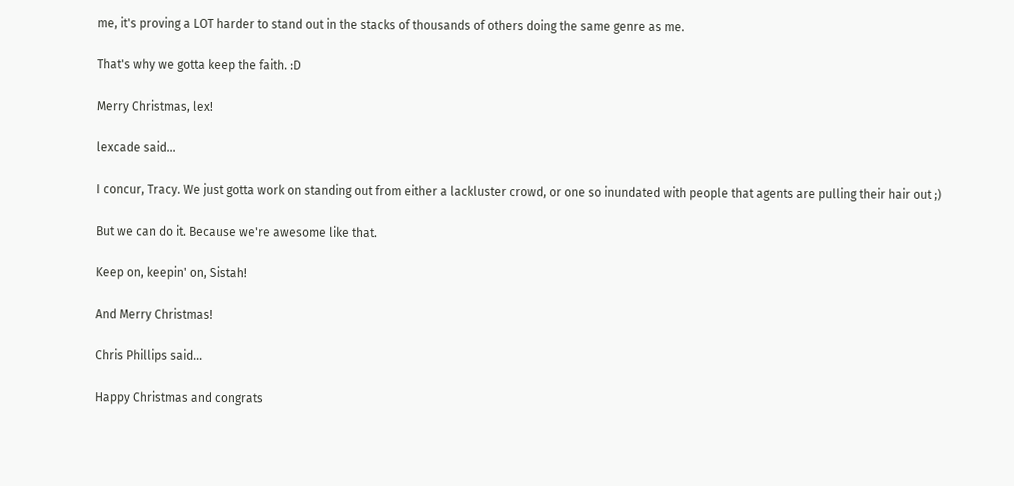me, it's proving a LOT harder to stand out in the stacks of thousands of others doing the same genre as me.

That's why we gotta keep the faith. :D

Merry Christmas, lex!

lexcade said...

I concur, Tracy. We just gotta work on standing out from either a lackluster crowd, or one so inundated with people that agents are pulling their hair out ;)

But we can do it. Because we're awesome like that.

Keep on, keepin' on, Sistah!

And Merry Christmas!

Chris Phillips said...

Happy Christmas and congrats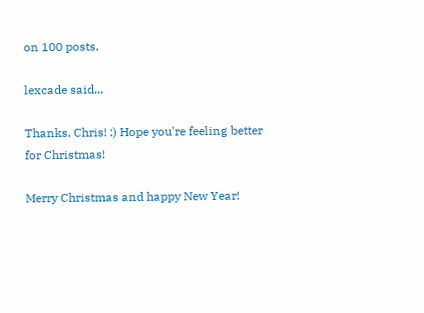on 100 posts.

lexcade said...

Thanks, Chris! :) Hope you're feeling better for Christmas!

Merry Christmas and happy New Year!